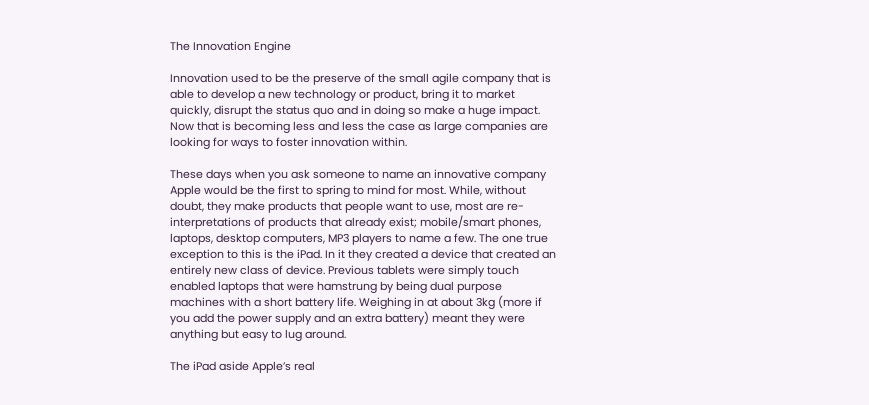The Innovation Engine

Innovation used to be the preserve of the small agile company that is able to develop a new technology or product, bring it to market quickly, disrupt the status quo and in doing so make a huge impact. Now that is becoming less and less the case as large companies are looking for ways to foster innovation within.

These days when you ask someone to name an innovative company Apple would be the first to spring to mind for most. While, without doubt, they make products that people want to use, most are re-interpretations of products that already exist; mobile/smart phones, laptops, desktop computers, MP3 players to name a few. The one true exception to this is the iPad. In it they created a device that created an entirely new class of device. Previous tablets were simply touch enabled laptops that were hamstrung by being dual purpose machines with a short battery life. Weighing in at about 3kg (more if you add the power supply and an extra battery) meant they were anything but easy to lug around.

The iPad aside Apple’s real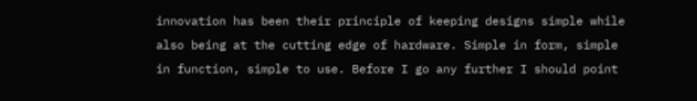innovation has been their principle of keeping designs simple while also being at the cutting edge of hardware. Simple in form, simple in function, simple to use. Before I go any further I should point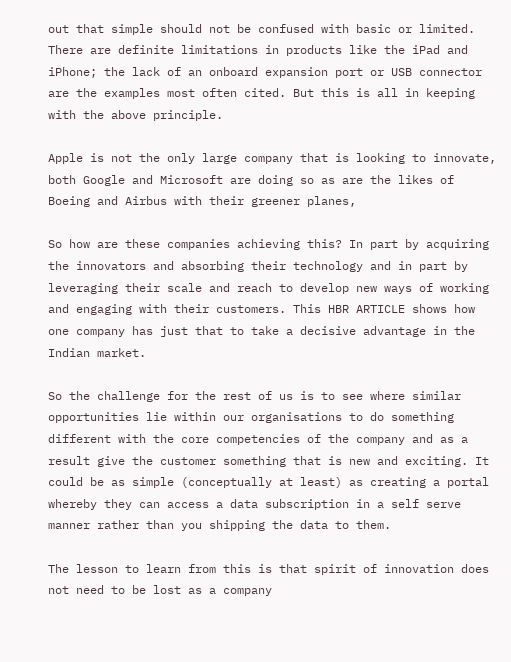out that simple should not be confused with basic or limited. There are definite limitations in products like the iPad and iPhone; the lack of an onboard expansion port or USB connector are the examples most often cited. But this is all in keeping with the above principle.

Apple is not the only large company that is looking to innovate, both Google and Microsoft are doing so as are the likes of Boeing and Airbus with their greener planes,

So how are these companies achieving this? In part by acquiring the innovators and absorbing their technology and in part by leveraging their scale and reach to develop new ways of working and engaging with their customers. This HBR ARTICLE shows how one company has just that to take a decisive advantage in the Indian market.

So the challenge for the rest of us is to see where similar opportunities lie within our organisations to do something different with the core competencies of the company and as a result give the customer something that is new and exciting. It could be as simple (conceptually at least) as creating a portal whereby they can access a data subscription in a self serve manner rather than you shipping the data to them.

The lesson to learn from this is that spirit of innovation does not need to be lost as a company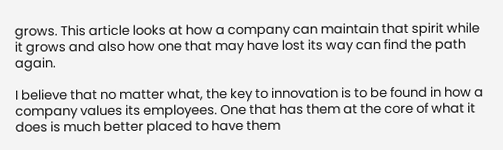grows. This article looks at how a company can maintain that spirit while it grows and also how one that may have lost its way can find the path again.

I believe that no matter what, the key to innovation is to be found in how a company values its employees. One that has them at the core of what it does is much better placed to have them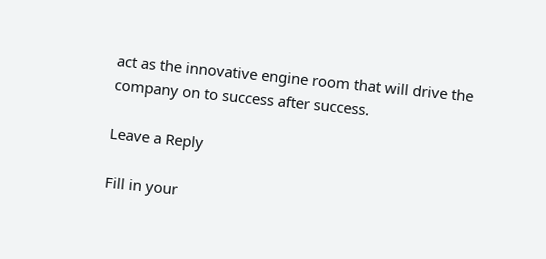act as the innovative engine room that will drive the company on to success after success.

Leave a Reply

Fill in your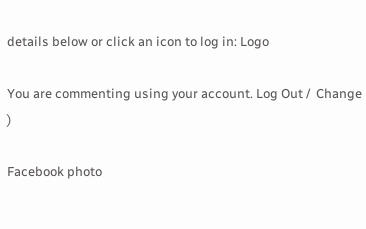details below or click an icon to log in: Logo

You are commenting using your account. Log Out /  Change )

Facebook photo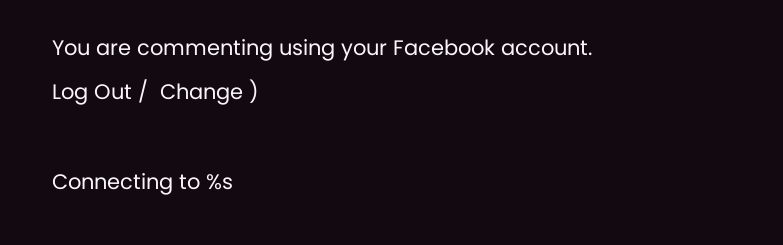You are commenting using your Facebook account. Log Out /  Change )

Connecting to %s